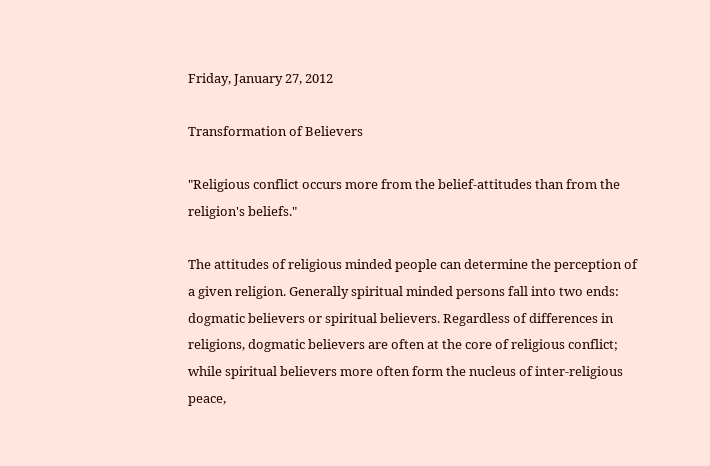Friday, January 27, 2012

Transformation of Believers

"Religious conflict occurs more from the belief-attitudes than from the religion's beliefs."

The attitudes of religious minded people can determine the perception of a given religion. Generally spiritual minded persons fall into two ends: dogmatic believers or spiritual believers. Regardless of differences in religions, dogmatic believers are often at the core of religious conflict; while spiritual believers more often form the nucleus of inter-religious peace,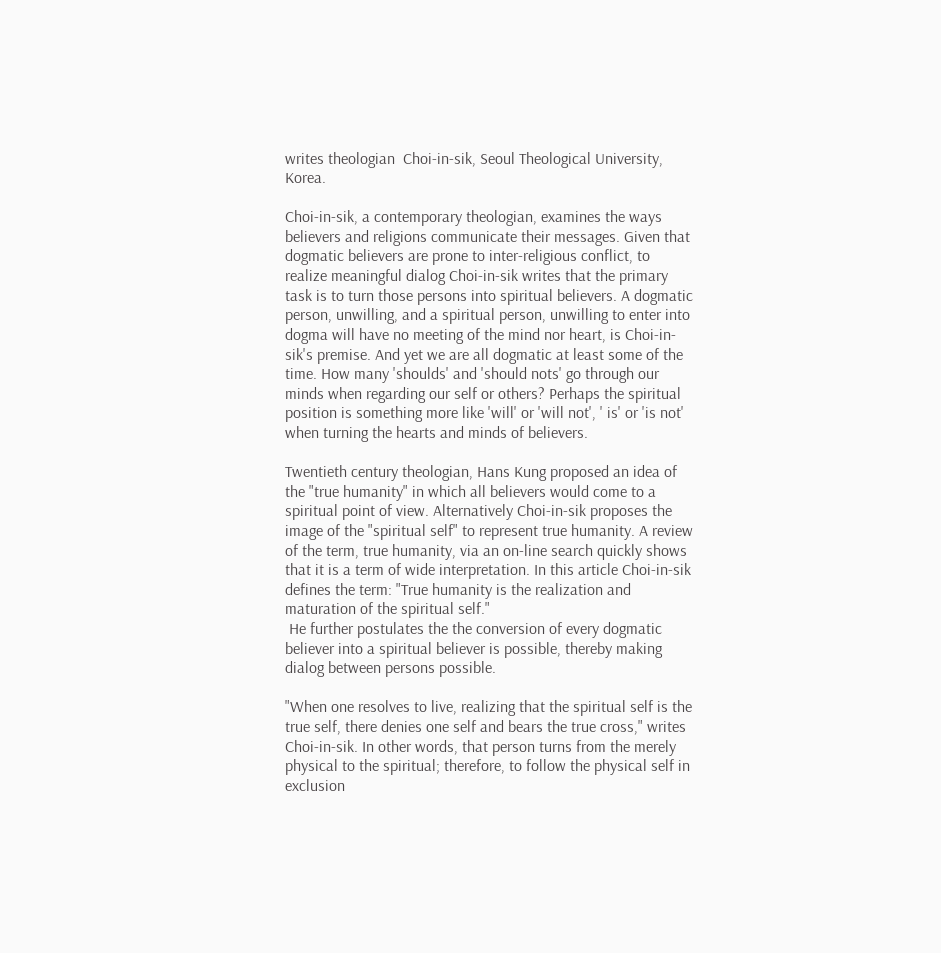writes theologian  Choi-in-sik, Seoul Theological University, Korea.

Choi-in-sik, a contemporary theologian, examines the ways believers and religions communicate their messages. Given that dogmatic believers are prone to inter-religious conflict, to realize meaningful dialog Choi-in-sik writes that the primary task is to turn those persons into spiritual believers. A dogmatic person, unwilling, and a spiritual person, unwilling to enter into dogma will have no meeting of the mind nor heart, is Choi-in-sik's premise. And yet we are all dogmatic at least some of the time. How many 'shoulds' and 'should nots' go through our minds when regarding our self or others? Perhaps the spiritual position is something more like 'will' or 'will not', ' is' or 'is not' when turning the hearts and minds of believers.

Twentieth century theologian, Hans Kung proposed an idea of the "true humanity" in which all believers would come to a spiritual point of view. Alternatively Choi-in-sik proposes the image of the "spiritual self" to represent true humanity. A review of the term, true humanity, via an on-line search quickly shows that it is a term of wide interpretation. In this article Choi-in-sik defines the term: "True humanity is the realization and maturation of the spiritual self."
 He further postulates the the conversion of every dogmatic believer into a spiritual believer is possible, thereby making dialog between persons possible.

"When one resolves to live, realizing that the spiritual self is the true self, there denies one self and bears the true cross," writes Choi-in-sik. In other words, that person turns from the merely physical to the spiritual; therefore, to follow the physical self in exclusion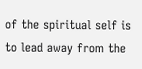of the spiritual self is to lead away from the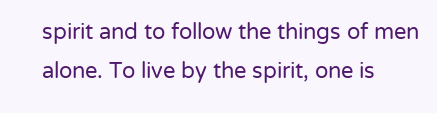spirit and to follow the things of men alone. To live by the spirit, one is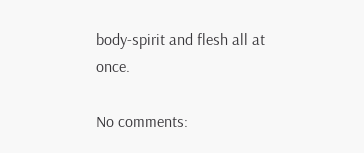body-spirit and flesh all at once.

No comments: